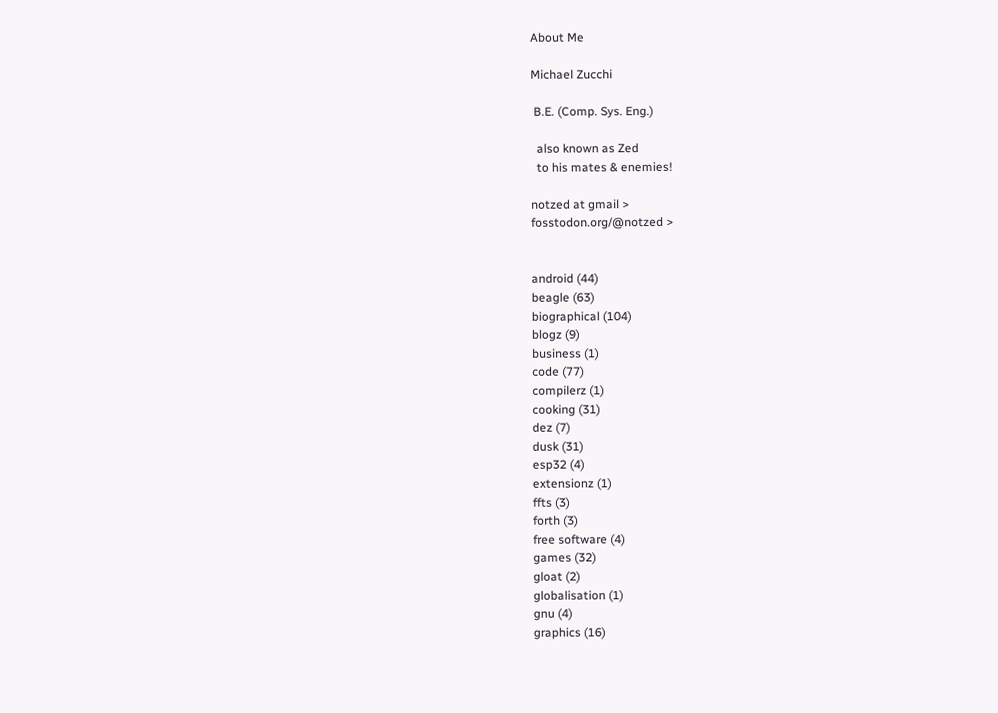About Me

Michael Zucchi

 B.E. (Comp. Sys. Eng.)

  also known as Zed
  to his mates & enemies!

notzed at gmail >
fosstodon.org/@notzed >


android (44)
beagle (63)
biographical (104)
blogz (9)
business (1)
code (77)
compilerz (1)
cooking (31)
dez (7)
dusk (31)
esp32 (4)
extensionz (1)
ffts (3)
forth (3)
free software (4)
games (32)
gloat (2)
globalisation (1)
gnu (4)
graphics (16)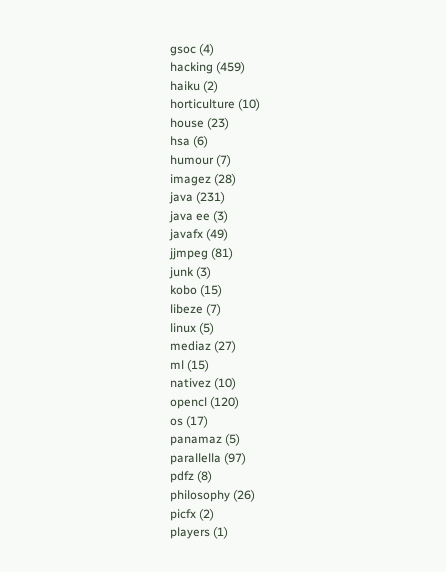gsoc (4)
hacking (459)
haiku (2)
horticulture (10)
house (23)
hsa (6)
humour (7)
imagez (28)
java (231)
java ee (3)
javafx (49)
jjmpeg (81)
junk (3)
kobo (15)
libeze (7)
linux (5)
mediaz (27)
ml (15)
nativez (10)
opencl (120)
os (17)
panamaz (5)
parallella (97)
pdfz (8)
philosophy (26)
picfx (2)
players (1)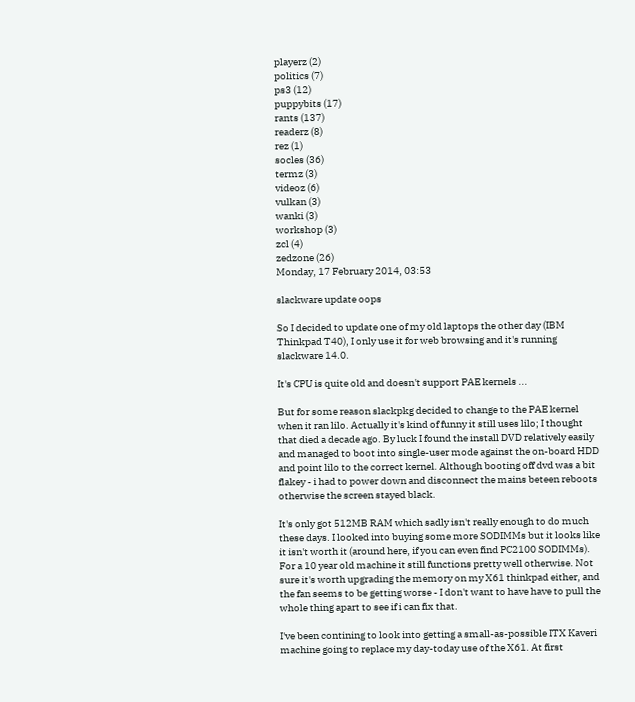playerz (2)
politics (7)
ps3 (12)
puppybits (17)
rants (137)
readerz (8)
rez (1)
socles (36)
termz (3)
videoz (6)
vulkan (3)
wanki (3)
workshop (3)
zcl (4)
zedzone (26)
Monday, 17 February 2014, 03:53

slackware update oops

So I decided to update one of my old laptops the other day (IBM Thinkpad T40), I only use it for web browsing and it's running slackware 14.0.

It's CPU is quite old and doesn't support PAE kernels ...

But for some reason slackpkg decided to change to the PAE kernel when it ran lilo. Actually it's kind of funny it still uses lilo; I thought that died a decade ago. By luck I found the install DVD relatively easily and managed to boot into single-user mode against the on-board HDD and point lilo to the correct kernel. Although booting off dvd was a bit flakey - i had to power down and disconnect the mains beteen reboots otherwise the screen stayed black.

It's only got 512MB RAM which sadly isn't really enough to do much these days. I looked into buying some more SODIMMs but it looks like it isn't worth it (around here, if you can even find PC2100 SODIMMs). For a 10 year old machine it still functions pretty well otherwise. Not sure it's worth upgrading the memory on my X61 thinkpad either, and the fan seems to be getting worse - I don't want to have have to pull the whole thing apart to see if i can fix that.

I've been contining to look into getting a small-as-possible ITX Kaveri machine going to replace my day-today use of the X61. At first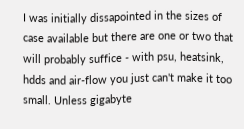I was initially dissapointed in the sizes of case available but there are one or two that will probably suffice - with psu, heatsink, hdds and air-flow you just can't make it too small. Unless gigabyte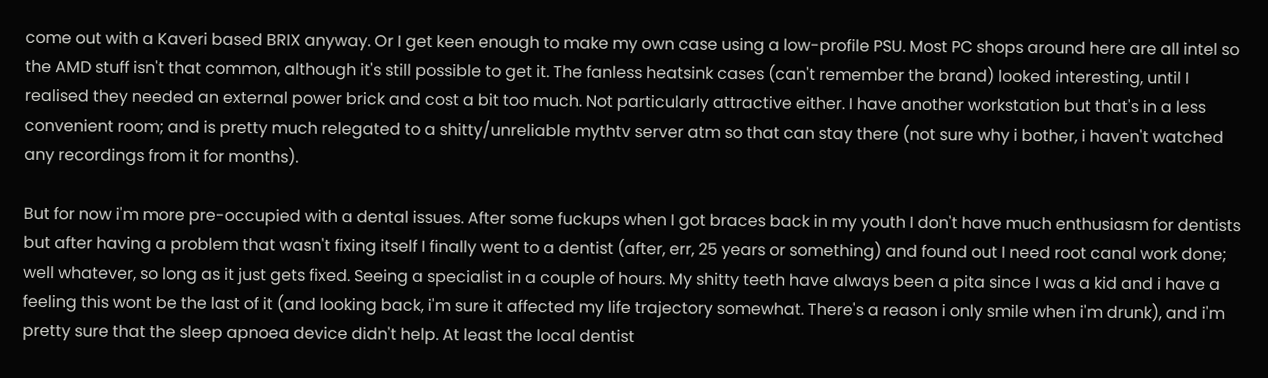come out with a Kaveri based BRIX anyway. Or I get keen enough to make my own case using a low-profile PSU. Most PC shops around here are all intel so the AMD stuff isn't that common, although it's still possible to get it. The fanless heatsink cases (can't remember the brand) looked interesting, until I realised they needed an external power brick and cost a bit too much. Not particularly attractive either. I have another workstation but that's in a less convenient room; and is pretty much relegated to a shitty/unreliable mythtv server atm so that can stay there (not sure why i bother, i haven't watched any recordings from it for months).

But for now i'm more pre-occupied with a dental issues. After some fuckups when I got braces back in my youth I don't have much enthusiasm for dentists but after having a problem that wasn't fixing itself I finally went to a dentist (after, err, 25 years or something) and found out I need root canal work done; well whatever, so long as it just gets fixed. Seeing a specialist in a couple of hours. My shitty teeth have always been a pita since I was a kid and i have a feeling this wont be the last of it (and looking back, i'm sure it affected my life trajectory somewhat. There's a reason i only smile when i'm drunk), and i'm pretty sure that the sleep apnoea device didn't help. At least the local dentist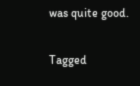was quite good.

Tagged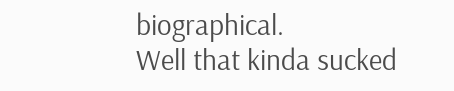biographical.
Well that kinda sucked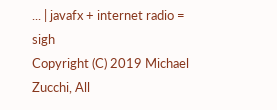... | javafx + internet radio = sigh
Copyright (C) 2019 Michael Zucchi, All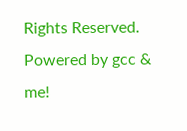Rights Reserved. Powered by gcc & me!